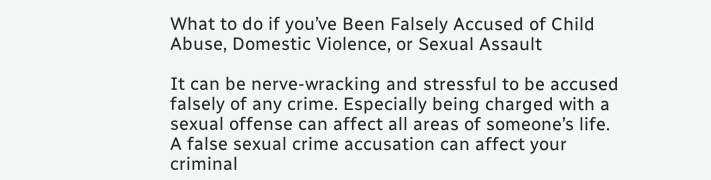What to do if you’ve Been Falsely Accused of Child Abuse, Domestic Violence, or Sexual Assault

It can be nerve-wracking and stressful to be accused falsely of any crime. Especially being charged with a sexual offense can affect all areas of someone’s life. A false sexual crime accusation can affect your criminal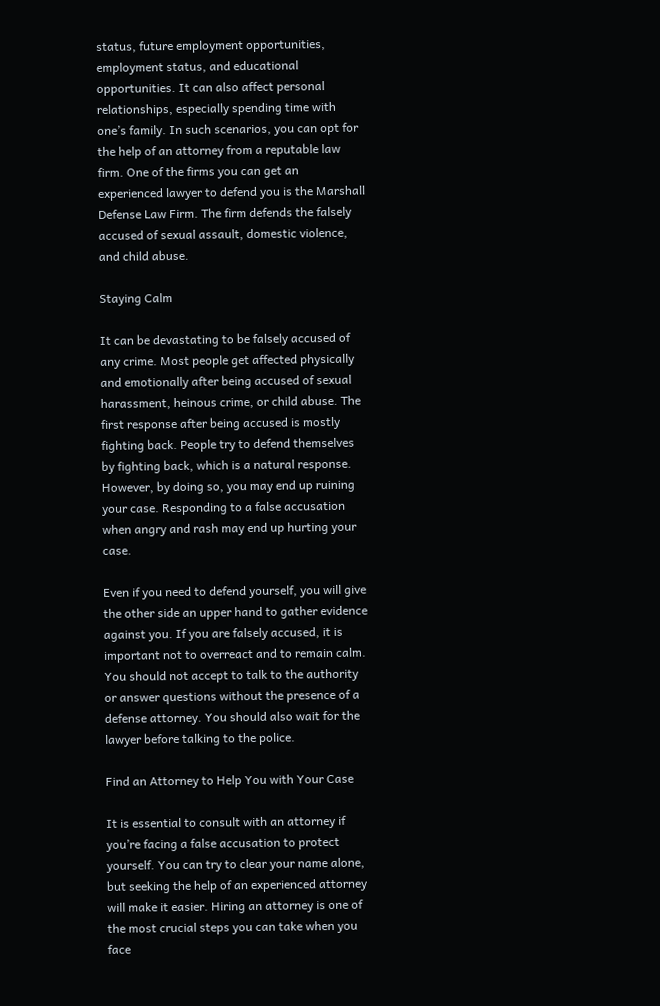status, future employment opportunities, employment status, and educational opportunities. It can also affect personal relationships, especially spending time with one’s family. In such scenarios, you can opt for the help of an attorney from a reputable law firm. One of the firms you can get an experienced lawyer to defend you is the Marshall Defense Law Firm. The firm defends the falsely accused of sexual assault, domestic violence, and child abuse.

Staying Calm

It can be devastating to be falsely accused of any crime. Most people get affected physically and emotionally after being accused of sexual harassment, heinous crime, or child abuse. The first response after being accused is mostly fighting back. People try to defend themselves by fighting back, which is a natural response. However, by doing so, you may end up ruining your case. Responding to a false accusation when angry and rash may end up hurting your case.

Even if you need to defend yourself, you will give the other side an upper hand to gather evidence against you. If you are falsely accused, it is important not to overreact and to remain calm. You should not accept to talk to the authority or answer questions without the presence of a defense attorney. You should also wait for the lawyer before talking to the police.

Find an Attorney to Help You with Your Case

It is essential to consult with an attorney if you’re facing a false accusation to protect yourself. You can try to clear your name alone, but seeking the help of an experienced attorney will make it easier. Hiring an attorney is one of the most crucial steps you can take when you face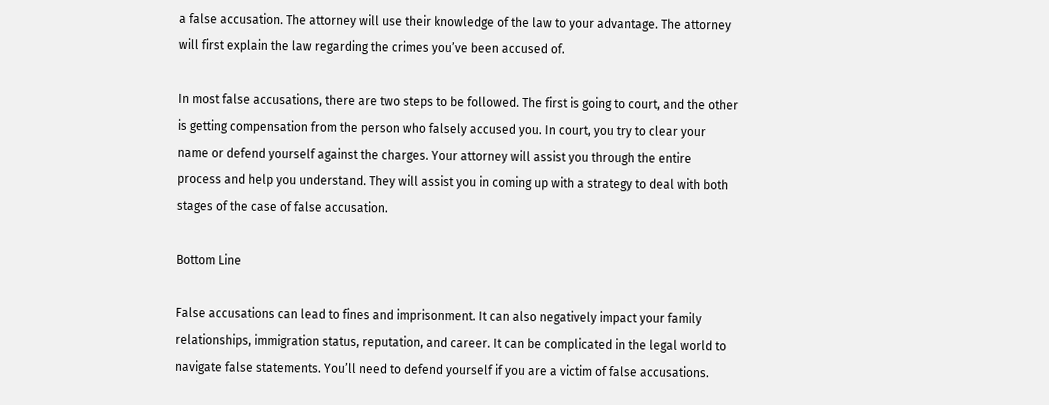a false accusation. The attorney will use their knowledge of the law to your advantage. The attorney will first explain the law regarding the crimes you’ve been accused of.

In most false accusations, there are two steps to be followed. The first is going to court, and the other is getting compensation from the person who falsely accused you. In court, you try to clear your name or defend yourself against the charges. Your attorney will assist you through the entire process and help you understand. They will assist you in coming up with a strategy to deal with both stages of the case of false accusation.

Bottom Line

False accusations can lead to fines and imprisonment. It can also negatively impact your family relationships, immigration status, reputation, and career. It can be complicated in the legal world to navigate false statements. You’ll need to defend yourself if you are a victim of false accusations.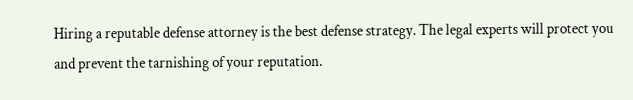Hiring a reputable defense attorney is the best defense strategy. The legal experts will protect you and prevent the tarnishing of your reputation.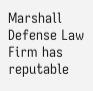Marshall Defense Law Firm has reputable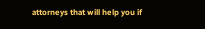attorneys that will help you if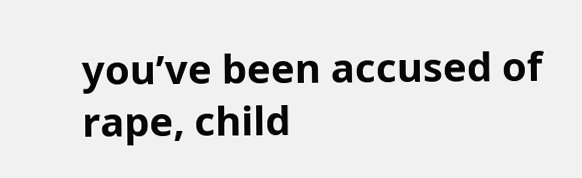you’ve been accused of rape, child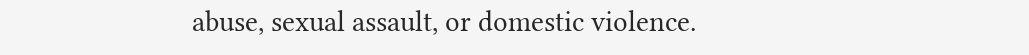abuse, sexual assault, or domestic violence.